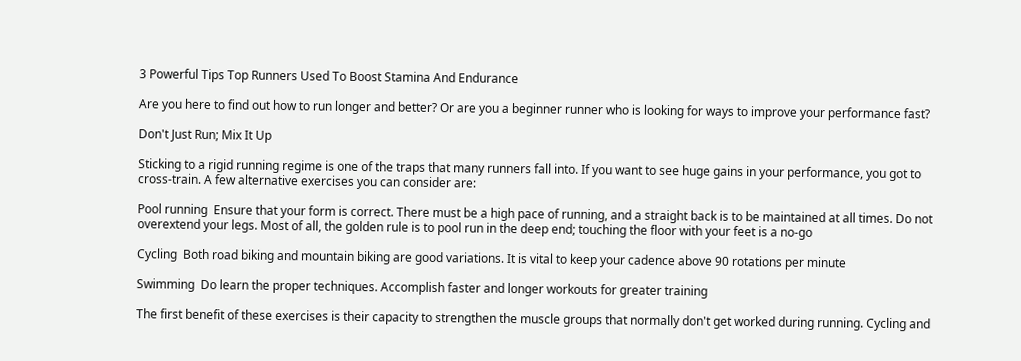3 Powerful Tips Top Runners Used To Boost Stamina And Endurance

Are you here to find out how to run longer and better? Or are you a beginner runner who is looking for ways to improve your performance fast?

Don't Just Run; Mix It Up

Sticking to a rigid running regime is one of the traps that many runners fall into. If you want to see huge gains in your performance, you got to cross-train. A few alternative exercises you can consider are:

Pool running  Ensure that your form is correct. There must be a high pace of running, and a straight back is to be maintained at all times. Do not overextend your legs. Most of all, the golden rule is to pool run in the deep end; touching the floor with your feet is a no-go

Cycling  Both road biking and mountain biking are good variations. It is vital to keep your cadence above 90 rotations per minute

Swimming  Do learn the proper techniques. Accomplish faster and longer workouts for greater training

The first benefit of these exercises is their capacity to strengthen the muscle groups that normally don't get worked during running. Cycling and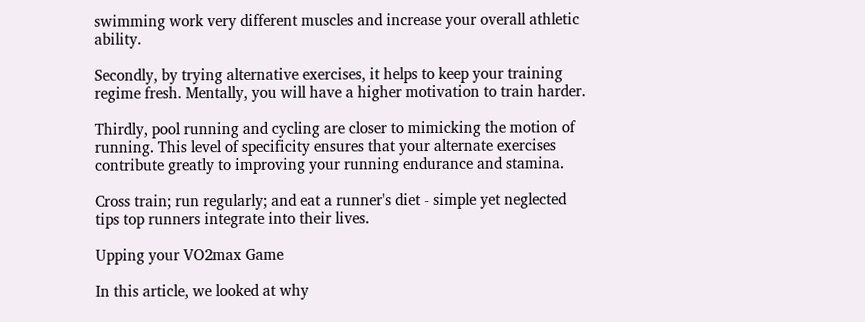swimming work very different muscles and increase your overall athletic ability.

Secondly, by trying alternative exercises, it helps to keep your training regime fresh. Mentally, you will have a higher motivation to train harder.

Thirdly, pool running and cycling are closer to mimicking the motion of running. This level of specificity ensures that your alternate exercises contribute greatly to improving your running endurance and stamina.

Cross train; run regularly; and eat a runner's diet - simple yet neglected tips top runners integrate into their lives.

Upping your VO2max Game

In this article, we looked at why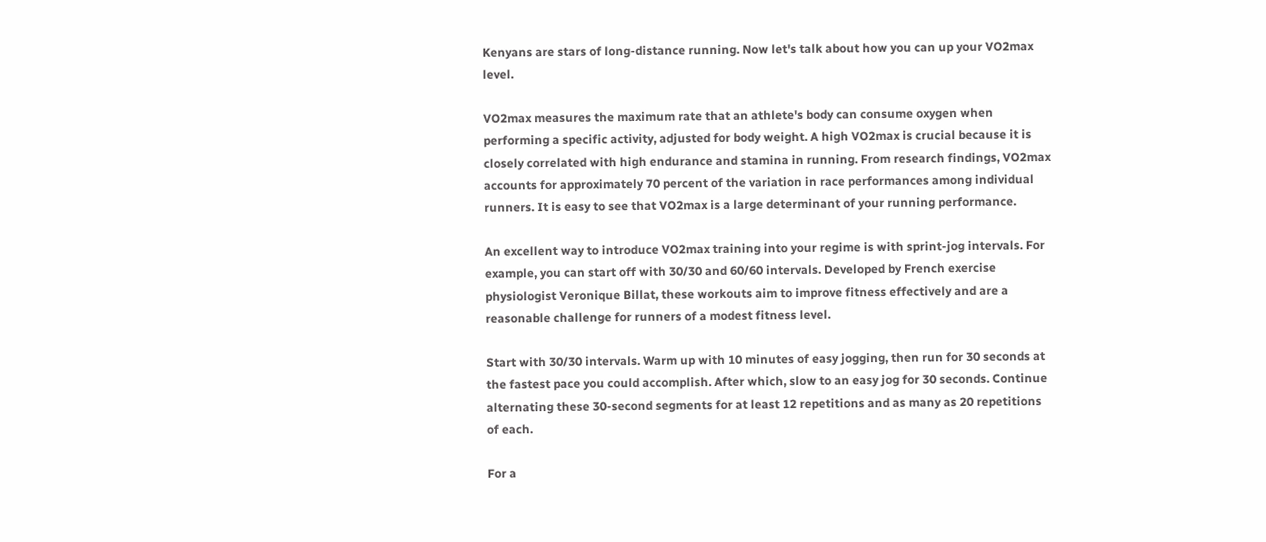Kenyans are stars of long-distance running. Now let's talk about how you can up your VO2max level.

VO2max measures the maximum rate that an athlete's body can consume oxygen when performing a specific activity, adjusted for body weight. A high VO2max is crucial because it is closely correlated with high endurance and stamina in running. From research findings, VO2max accounts for approximately 70 percent of the variation in race performances among individual runners. It is easy to see that VO2max is a large determinant of your running performance.

An excellent way to introduce VO2max training into your regime is with sprint-jog intervals. For example, you can start off with 30/30 and 60/60 intervals. Developed by French exercise physiologist Veronique Billat, these workouts aim to improve fitness effectively and are a reasonable challenge for runners of a modest fitness level.

Start with 30/30 intervals. Warm up with 10 minutes of easy jogging, then run for 30 seconds at the fastest pace you could accomplish. After which, slow to an easy jog for 30 seconds. Continue alternating these 30-second segments for at least 12 repetitions and as many as 20 repetitions of each.

For a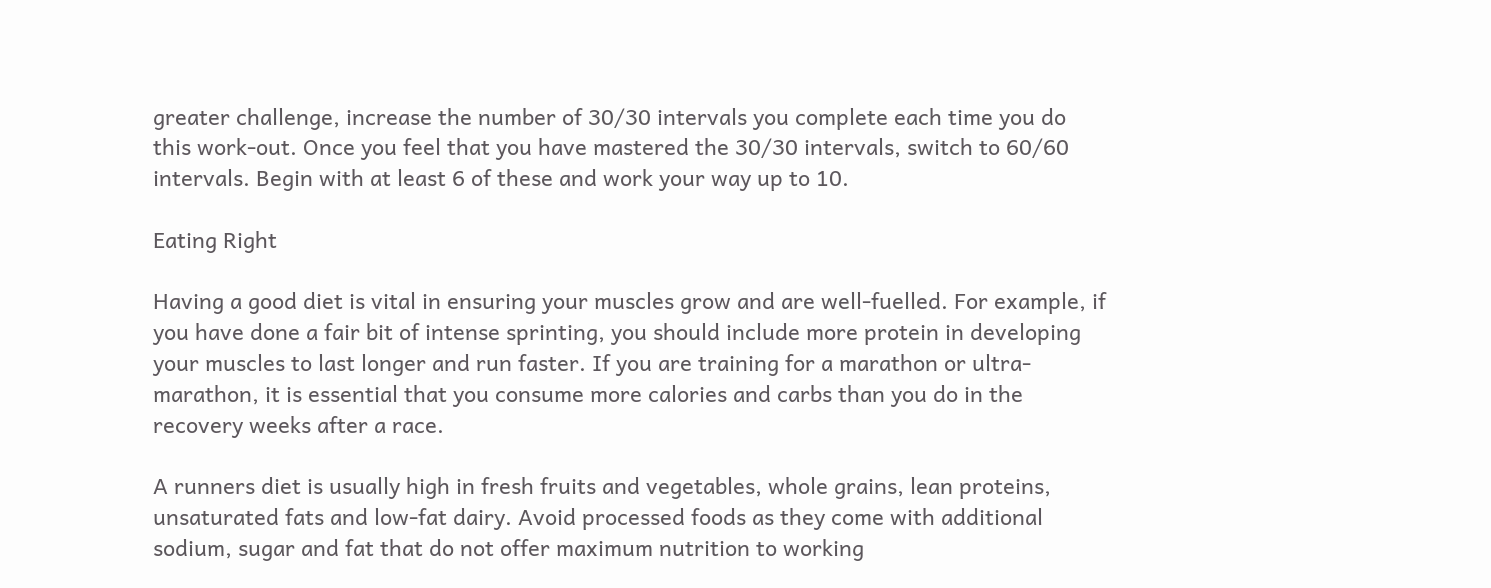greater challenge, increase the number of 30/30 intervals you complete each time you do this work-out. Once you feel that you have mastered the 30/30 intervals, switch to 60/60 intervals. Begin with at least 6 of these and work your way up to 10.

Eating Right

Having a good diet is vital in ensuring your muscles grow and are well-fuelled. For example, if you have done a fair bit of intense sprinting, you should include more protein in developing your muscles to last longer and run faster. If you are training for a marathon or ultra-marathon, it is essential that you consume more calories and carbs than you do in the recovery weeks after a race.

A runners diet is usually high in fresh fruits and vegetables, whole grains, lean proteins, unsaturated fats and low-fat dairy. Avoid processed foods as they come with additional sodium, sugar and fat that do not offer maximum nutrition to working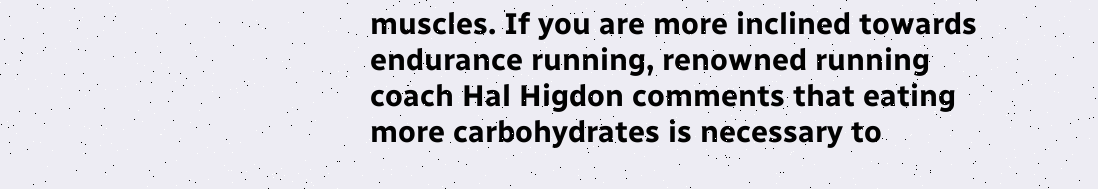muscles. If you are more inclined towards endurance running, renowned running coach Hal Higdon comments that eating more carbohydrates is necessary to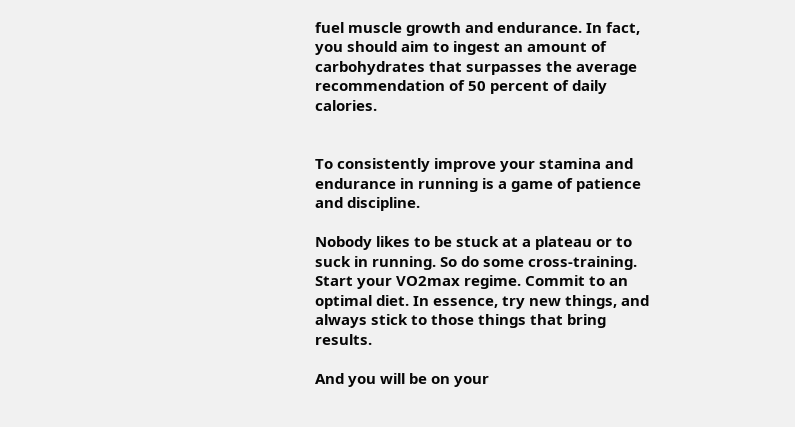fuel muscle growth and endurance. In fact, you should aim to ingest an amount of carbohydrates that surpasses the average recommendation of 50 percent of daily calories.


To consistently improve your stamina and endurance in running is a game of patience and discipline.

Nobody likes to be stuck at a plateau or to suck in running. So do some cross-training. Start your VO2max regime. Commit to an optimal diet. In essence, try new things, and always stick to those things that bring results.

And you will be on your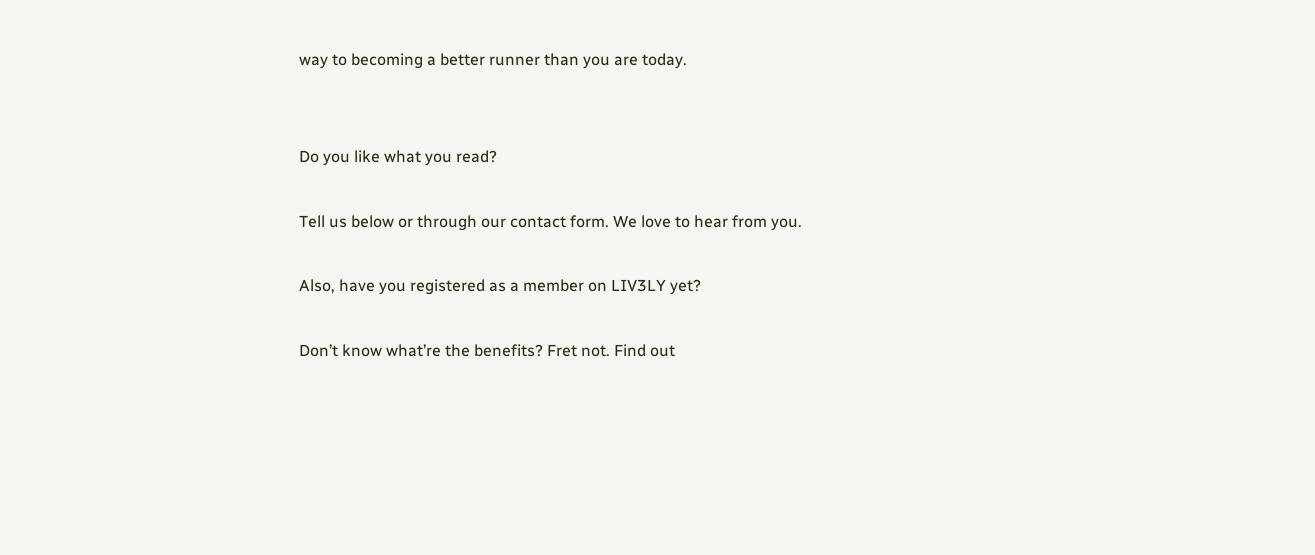way to becoming a better runner than you are today.


Do you like what you read?

Tell us below or through our contact form. We love to hear from you.

Also, have you registered as a member on LIV3LY yet?

Don’t know what’re the benefits? Fret not. Find out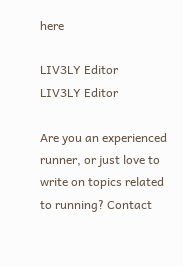here

LIV3LY Editor
LIV3LY Editor

Are you an experienced runner, or just love to write on topics related to running? Contact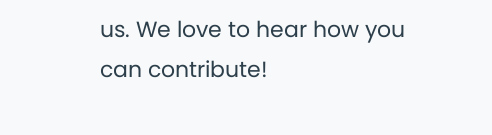us. We love to hear how you can contribute!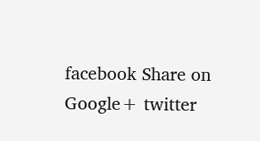facebook Share on Google+ twitter